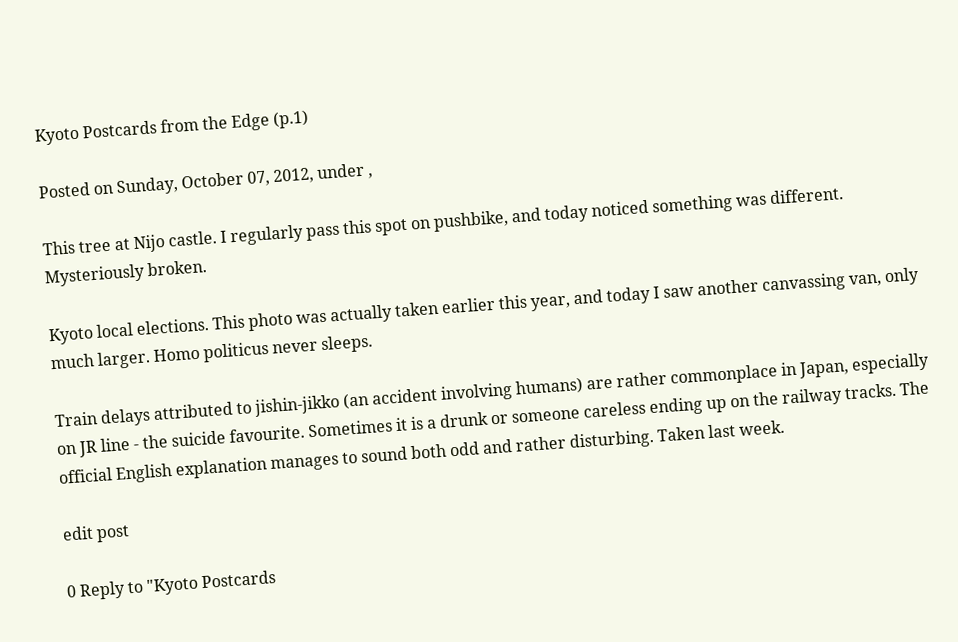Kyoto Postcards from the Edge (p.1)

Posted on Sunday, October 07, 2012, under ,

This tree at Nijo castle. I regularly pass this spot on pushbike, and today noticed something was different. Mysteriously broken.

Kyoto local elections. This photo was actually taken earlier this year, and today I saw another canvassing van, only much larger. Homo politicus never sleeps.

Train delays attributed to jishin-jikko (an accident involving humans) are rather commonplace in Japan, especially on JR line - the suicide favourite. Sometimes it is a drunk or someone careless ending up on the railway tracks. The official English explanation manages to sound both odd and rather disturbing. Taken last week.

edit post

0 Reply to "Kyoto Postcards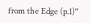from the Edge (p.1)"